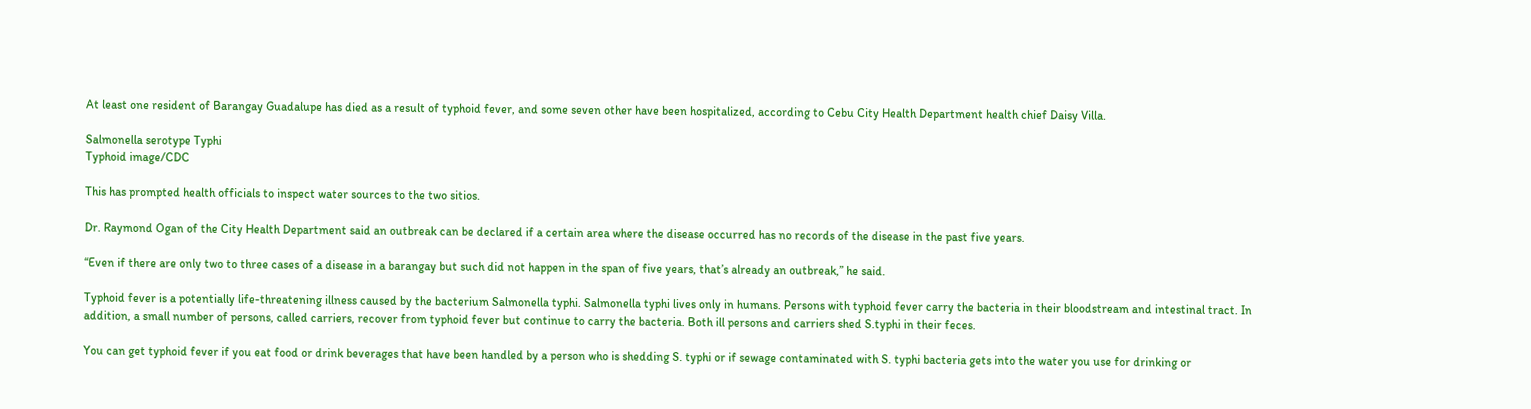At least one resident of Barangay Guadalupe has died as a result of typhoid fever, and some seven other have been hospitalized, according to Cebu City Health Department health chief Daisy Villa.

Salmonella serotype Typhi
Typhoid image/CDC

This has prompted health officials to inspect water sources to the two sitios.

Dr. Raymond Ogan of the City Health Department said an outbreak can be declared if a certain area where the disease occurred has no records of the disease in the past five years.

“Even if there are only two to three cases of a disease in a barangay but such did not happen in the span of five years, that’s already an outbreak,” he said.

Typhoid fever is a potentially life-threatening illness caused by the bacterium Salmonella typhi. Salmonella typhi lives only in humans. Persons with typhoid fever carry the bacteria in their bloodstream and intestinal tract. In addition, a small number of persons, called carriers, recover from typhoid fever but continue to carry the bacteria. Both ill persons and carriers shed S.typhi in their feces.

You can get typhoid fever if you eat food or drink beverages that have been handled by a person who is shedding S. typhi or if sewage contaminated with S. typhi bacteria gets into the water you use for drinking or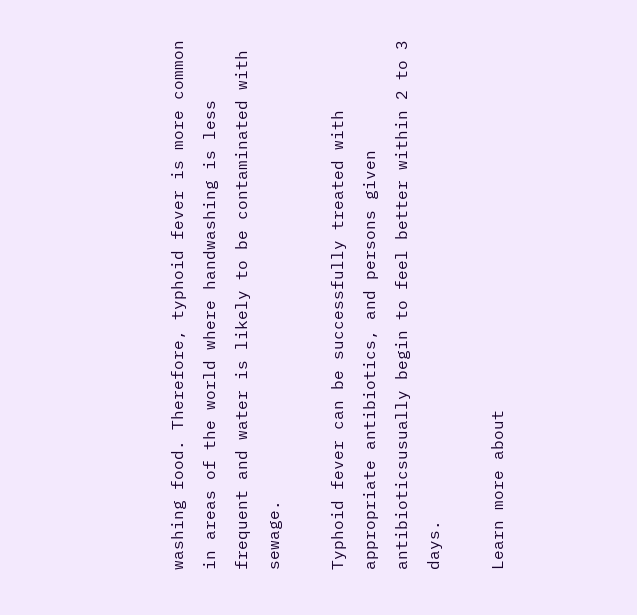washing food. Therefore, typhoid fever is more common in areas of the world where handwashing is less frequent and water is likely to be contaminated with sewage.

Typhoid fever can be successfully treated with appropriate antibiotics, and persons given antibioticsusually begin to feel better within 2 to 3 days.

Learn more about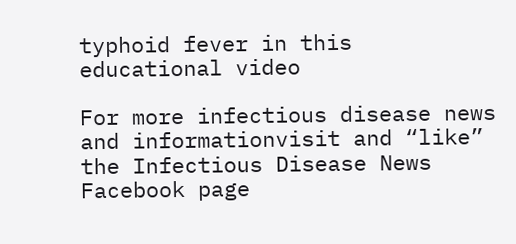typhoid fever in this educational video

For more infectious disease news and informationvisit and “like” the Infectious Disease News Facebook page